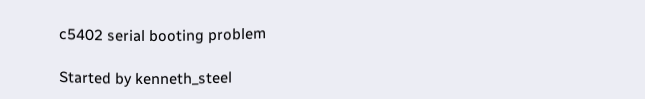c5402 serial booting problem

Started by kenneth_steel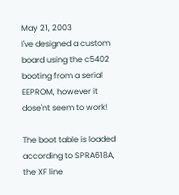May 21, 2003
I've designed a custom board using the c5402 booting from a serial
EEPROM, however it dose'nt seem to work!

The boot table is loaded according to SPRA618A, the XF line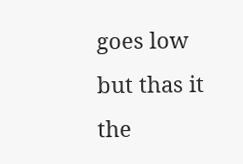goes low
but thas it the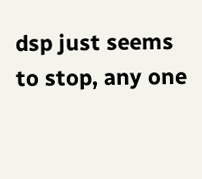dsp just seems to stop, any one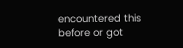encountered this
before or got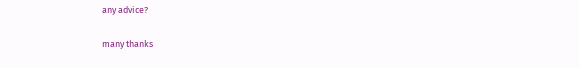any advice?

many thanks